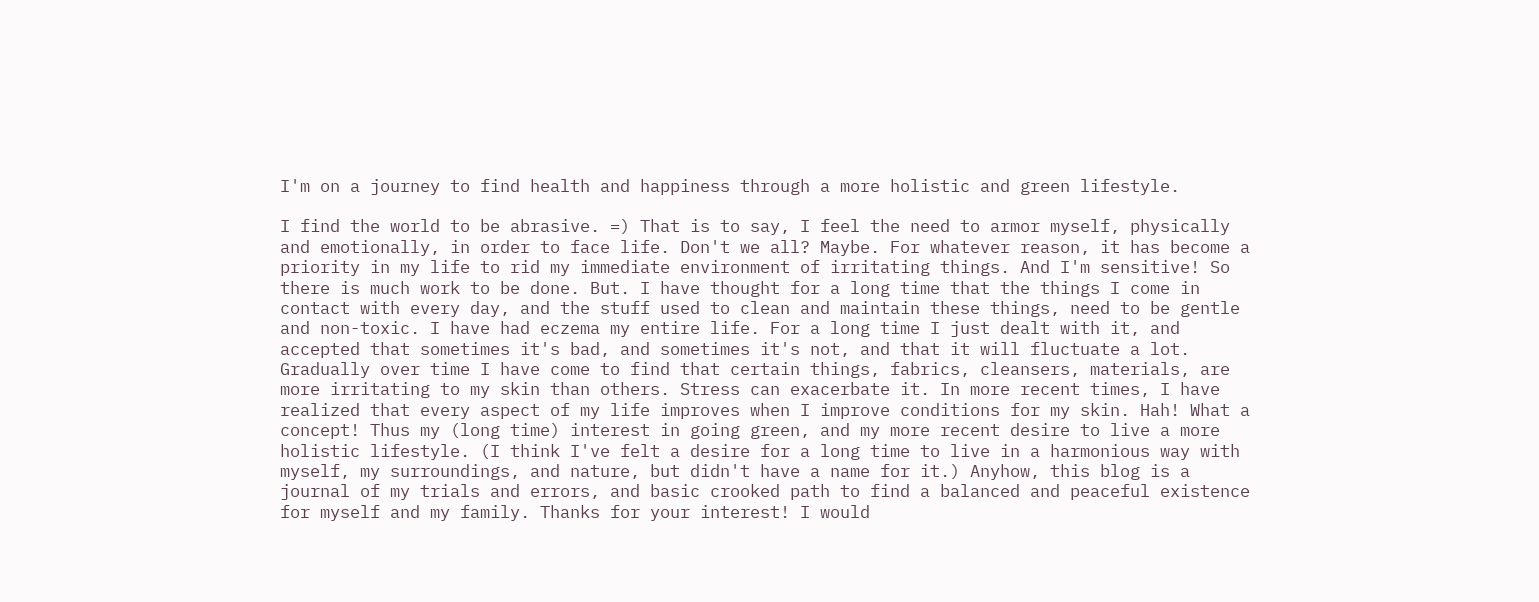I'm on a journey to find health and happiness through a more holistic and green lifestyle.

I find the world to be abrasive. =) That is to say, I feel the need to armor myself, physically and emotionally, in order to face life. Don't we all? Maybe. For whatever reason, it has become a priority in my life to rid my immediate environment of irritating things. And I'm sensitive! So there is much work to be done. But. I have thought for a long time that the things I come in contact with every day, and the stuff used to clean and maintain these things, need to be gentle and non-toxic. I have had eczema my entire life. For a long time I just dealt with it, and accepted that sometimes it's bad, and sometimes it's not, and that it will fluctuate a lot. Gradually over time I have come to find that certain things, fabrics, cleansers, materials, are more irritating to my skin than others. Stress can exacerbate it. In more recent times, I have realized that every aspect of my life improves when I improve conditions for my skin. Hah! What a concept! Thus my (long time) interest in going green, and my more recent desire to live a more holistic lifestyle. (I think I've felt a desire for a long time to live in a harmonious way with myself, my surroundings, and nature, but didn't have a name for it.) Anyhow, this blog is a journal of my trials and errors, and basic crooked path to find a balanced and peaceful existence for myself and my family. Thanks for your interest! I would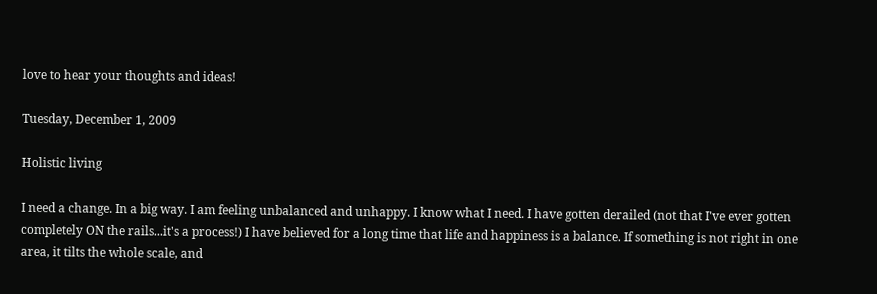love to hear your thoughts and ideas!

Tuesday, December 1, 2009

Holistic living

I need a change. In a big way. I am feeling unbalanced and unhappy. I know what I need. I have gotten derailed (not that I've ever gotten completely ON the rails...it's a process!) I have believed for a long time that life and happiness is a balance. If something is not right in one area, it tilts the whole scale, and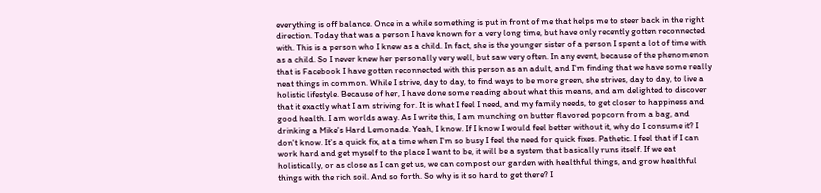everything is off balance. Once in a while something is put in front of me that helps me to steer back in the right direction. Today that was a person I have known for a very long time, but have only recently gotten reconnected with. This is a person who I knew as a child. In fact, she is the younger sister of a person I spent a lot of time with as a child. So I never knew her personally very well, but saw very often. In any event, because of the phenomenon that is Facebook I have gotten reconnected with this person as an adult, and I'm finding that we have some really neat things in common. While I strive, day to day, to find ways to be more green, she strives, day to day, to live a holistic lifestyle. Because of her, I have done some reading about what this means, and am delighted to discover that it exactly what I am striving for. It is what I feel I need, and my family needs, to get closer to happiness and good health. I am worlds away. As I write this, I am munching on butter flavored popcorn from a bag, and drinking a Mike's Hard Lemonade. Yeah, I know. If I know I would feel better without it, why do I consume it? I don't know. It's a quick fix, at a time when I'm so busy I feel the need for quick fixes. Pathetic. I feel that if I can work hard and get myself to the place I want to be, it will be a system that basically runs itself. If we eat holistically, or as close as I can get us, we can compost our garden with healthful things, and grow healthful things with the rich soil. And so forth. So why is it so hard to get there? I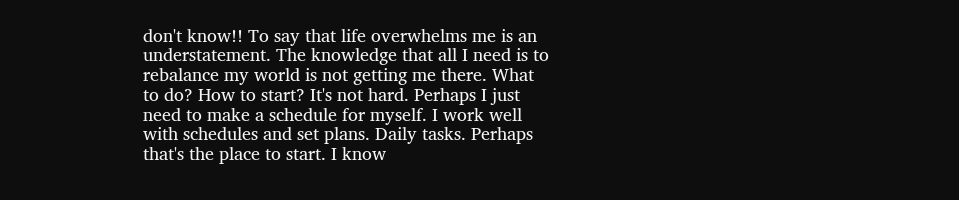don't know!! To say that life overwhelms me is an understatement. The knowledge that all I need is to rebalance my world is not getting me there. What to do? How to start? It's not hard. Perhaps I just need to make a schedule for myself. I work well with schedules and set plans. Daily tasks. Perhaps that's the place to start. I know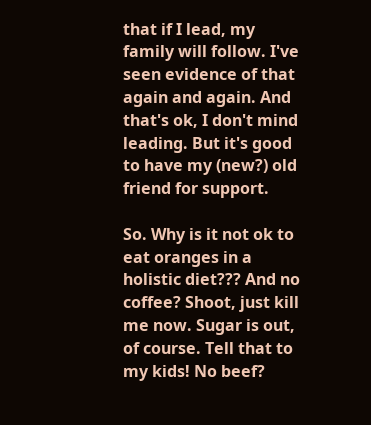that if I lead, my family will follow. I've seen evidence of that again and again. And that's ok, I don't mind leading. But it's good to have my (new?) old friend for support.

So. Why is it not ok to eat oranges in a holistic diet??? And no coffee? Shoot, just kill me now. Sugar is out, of course. Tell that to my kids! No beef?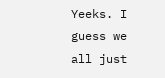Yeeks. I guess we all just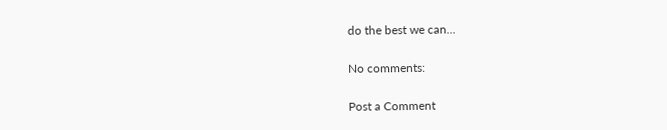do the best we can...

No comments:

Post a Comment